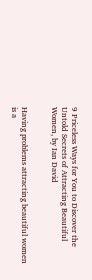9 Priceless Ways for You to Discover the Untold Secrets of Attracting Beautiful Women, by Ian David


Having problems attracting beautiful women is a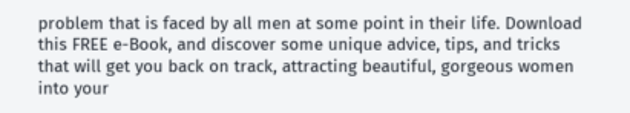problem that is faced by all men at some point in their life. Download this FREE e-Book, and discover some unique advice, tips, and tricks that will get you back on track, attracting beautiful, gorgeous women into your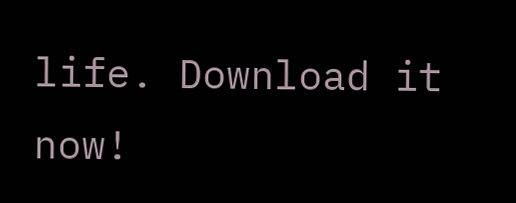life. Download it now!